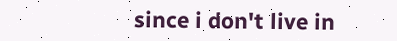since i don't live in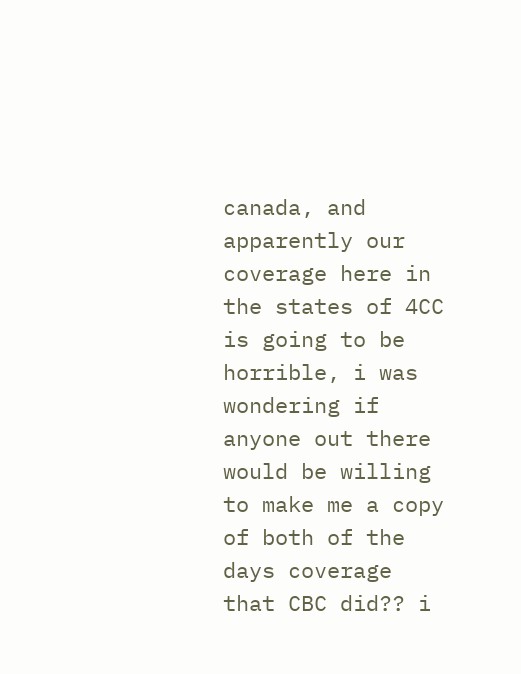canada, and apparently our coverage here in the states of 4CC is going to be horrible, i was wondering if anyone out there would be willing to make me a copy of both of the days coverage that CBC did?? i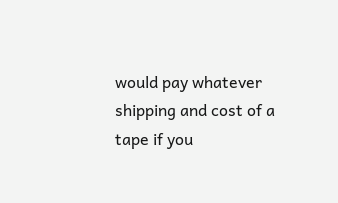would pay whatever shipping and cost of a tape if you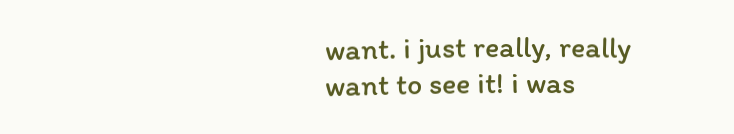want. i just really, really want to see it! i was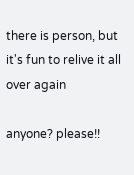there is person, but it's fun to relive it all over again

anyone? please!!